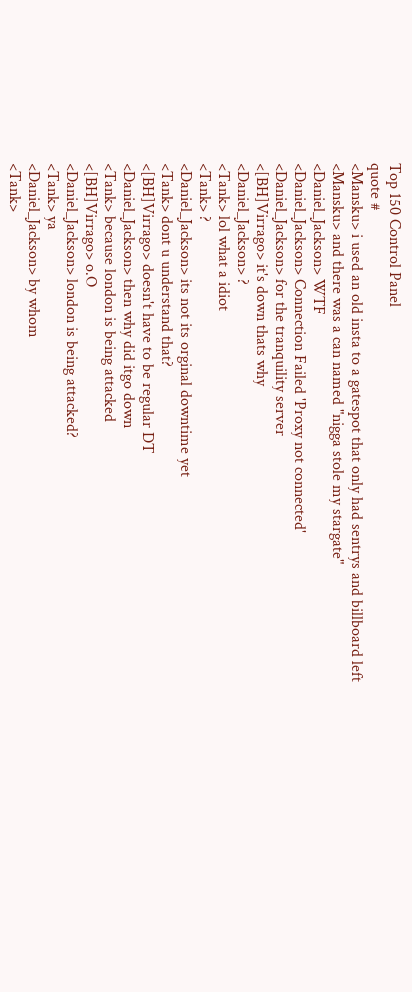Top 150 Control Panel
quote #
<Mansku> i used an old insta to a gatespot that only had sentrys and billboard left
<Mansku> and there was a can named "nigga stole my stargate"
<Daniel_Jackson> WTF
<Daniel_Jackson> Connection Failed 'Proxy not connected'
<Daniel_Jackson> for the tranquility server
<[BH]Virrago> it's down thats why
<Daniel_Jackson> ?
<Tank> lol what a idiot
<Tank> ?
<Daniel_Jackson> its not its orginal downtime yet
<Tank> dont u understand that?
<[BH]Virrago> doesn't have to be regular DT
<Daniel_Jackson> then why did itgo down
<Tank> because london is being attacked
<[BH]Virrago> o.O
<Daniel_Jackson> london is being attacked?
<Tank> ya
<Daniel_Jackson> by whom
<Tank>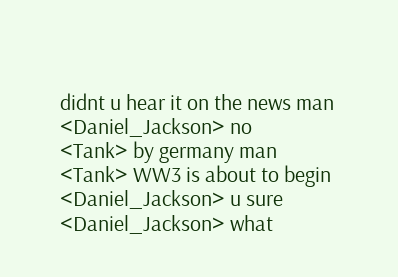didnt u hear it on the news man
<Daniel_Jackson> no
<Tank> by germany man
<Tank> WW3 is about to begin
<Daniel_Jackson> u sure
<Daniel_Jackson> what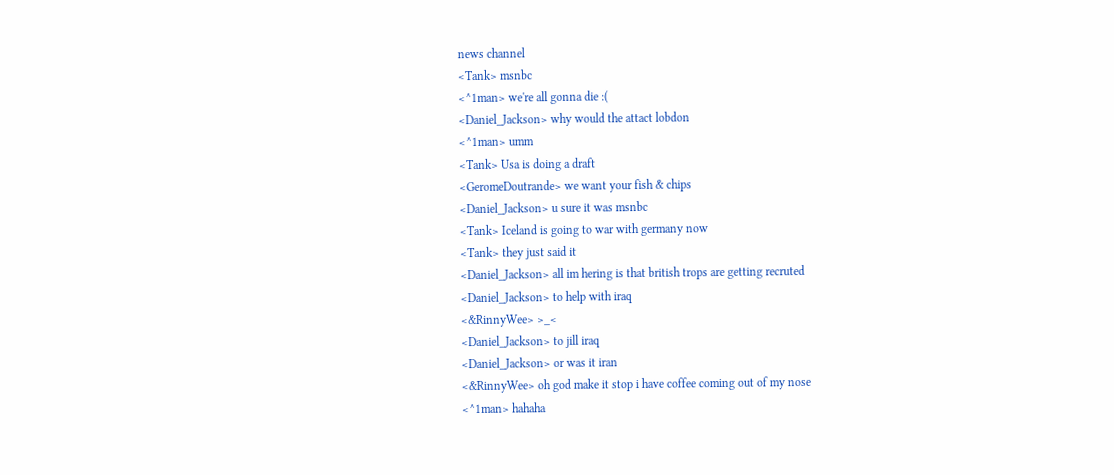news channel
<Tank> msnbc
<^1man> we're all gonna die :(
<Daniel_Jackson> why would the attact lobdon
<^1man> umm
<Tank> Usa is doing a draft
<GeromeDoutrande> we want your fish & chips
<Daniel_Jackson> u sure it was msnbc
<Tank> Iceland is going to war with germany now
<Tank> they just said it
<Daniel_Jackson> all im hering is that british trops are getting recruted
<Daniel_Jackson> to help with iraq
<&RinnyWee> >_<
<Daniel_Jackson> to jill iraq
<Daniel_Jackson> or was it iran
<&RinnyWee> oh god make it stop i have coffee coming out of my nose
<^1man> hahaha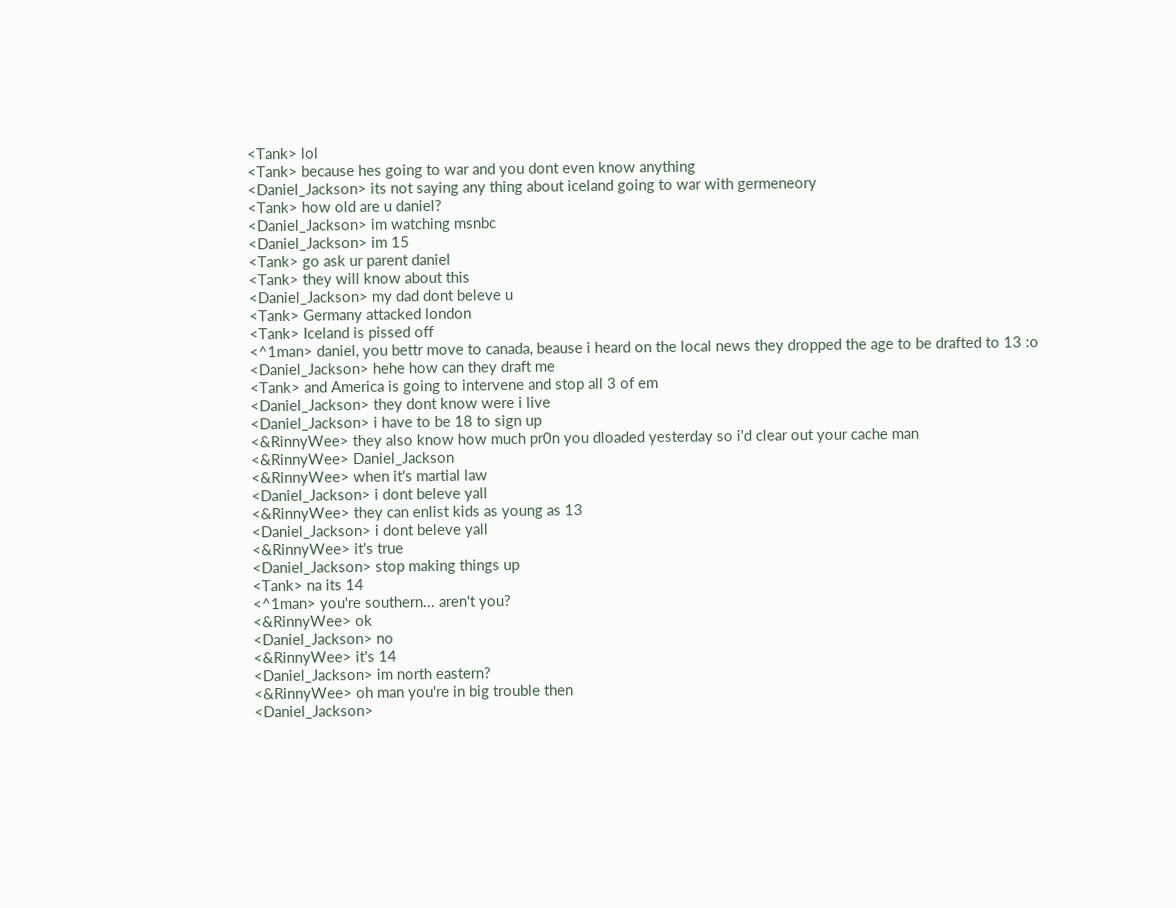<Tank> lol
<Tank> because hes going to war and you dont even know anything
<Daniel_Jackson> its not saying any thing about iceland going to war with germeneory
<Tank> how old are u daniel?
<Daniel_Jackson> im watching msnbc
<Daniel_Jackson> im 15
<Tank> go ask ur parent daniel
<Tank> they will know about this
<Daniel_Jackson> my dad dont beleve u
<Tank> Germany attacked london
<Tank> Iceland is pissed off
<^1man> daniel, you bettr move to canada, beause i heard on the local news they dropped the age to be drafted to 13 :o
<Daniel_Jackson> hehe how can they draft me
<Tank> and America is going to intervene and stop all 3 of em
<Daniel_Jackson> they dont know were i live
<Daniel_Jackson> i have to be 18 to sign up
<&RinnyWee> they also know how much pr0n you dloaded yesterday so i'd clear out your cache man
<&RinnyWee> Daniel_Jackson
<&RinnyWee> when it's martial law
<Daniel_Jackson> i dont beleve yall
<&RinnyWee> they can enlist kids as young as 13
<Daniel_Jackson> i dont beleve yall
<&RinnyWee> it's true
<Daniel_Jackson> stop making things up
<Tank> na its 14
<^1man> you're southern... aren't you?
<&RinnyWee> ok
<Daniel_Jackson> no
<&RinnyWee> it's 14
<Daniel_Jackson> im north eastern?
<&RinnyWee> oh man you're in big trouble then
<Daniel_Jackson>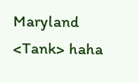Maryland
<Tank> haha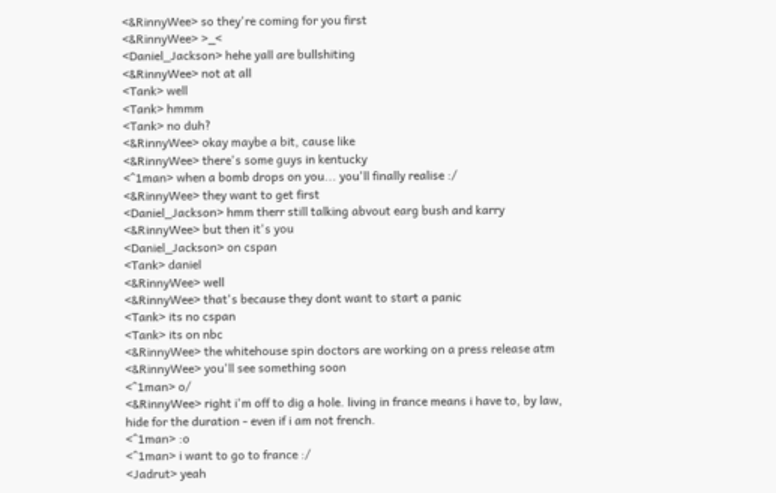<&RinnyWee> so they're coming for you first
<&RinnyWee> >_<
<Daniel_Jackson> hehe yall are bullshiting
<&RinnyWee> not at all
<Tank> well
<Tank> hmmm
<Tank> no duh?
<&RinnyWee> okay maybe a bit, cause like
<&RinnyWee> there's some guys in kentucky
<^1man> when a bomb drops on you... you'll finally realise :/
<&RinnyWee> they want to get first
<Daniel_Jackson> hmm therr still talking abvout earg bush and karry
<&RinnyWee> but then it's you
<Daniel_Jackson> on cspan
<Tank> daniel
<&RinnyWee> well
<&RinnyWee> that's because they dont want to start a panic
<Tank> its no cspan
<Tank> its on nbc
<&RinnyWee> the whitehouse spin doctors are working on a press release atm
<&RinnyWee> you'll see something soon
<^1man> o/
<&RinnyWee> right i'm off to dig a hole. living in france means i have to, by law, hide for the duration - even if i am not french.
<^1man> :o
<^1man> i want to go to france :/
<Jadrut> yeah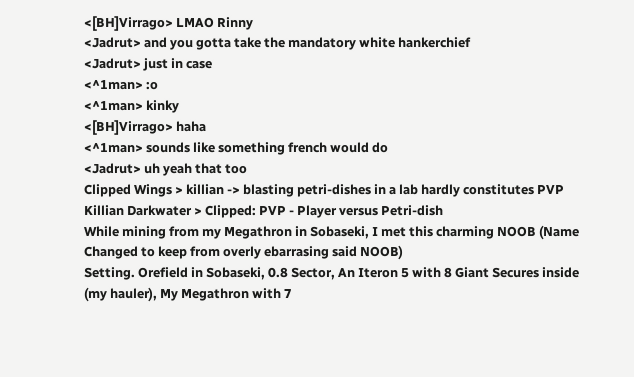<[BH]Virrago> LMAO Rinny
<Jadrut> and you gotta take the mandatory white hankerchief
<Jadrut> just in case
<^1man> :o
<^1man> kinky
<[BH]Virrago> haha
<^1man> sounds like something french would do
<Jadrut> uh yeah that too
Clipped Wings > killian -> blasting petri-dishes in a lab hardly constitutes PVP
Killian Darkwater > Clipped: PVP - Player versus Petri-dish
While mining from my Megathron in Sobaseki, I met this charming NOOB (Name Changed to keep from overly ebarrasing said NOOB)
Setting. Orefield in Sobaseki, 0.8 Sector, An Iteron 5 with 8 Giant Secures inside (my hauler), My Megathron with 7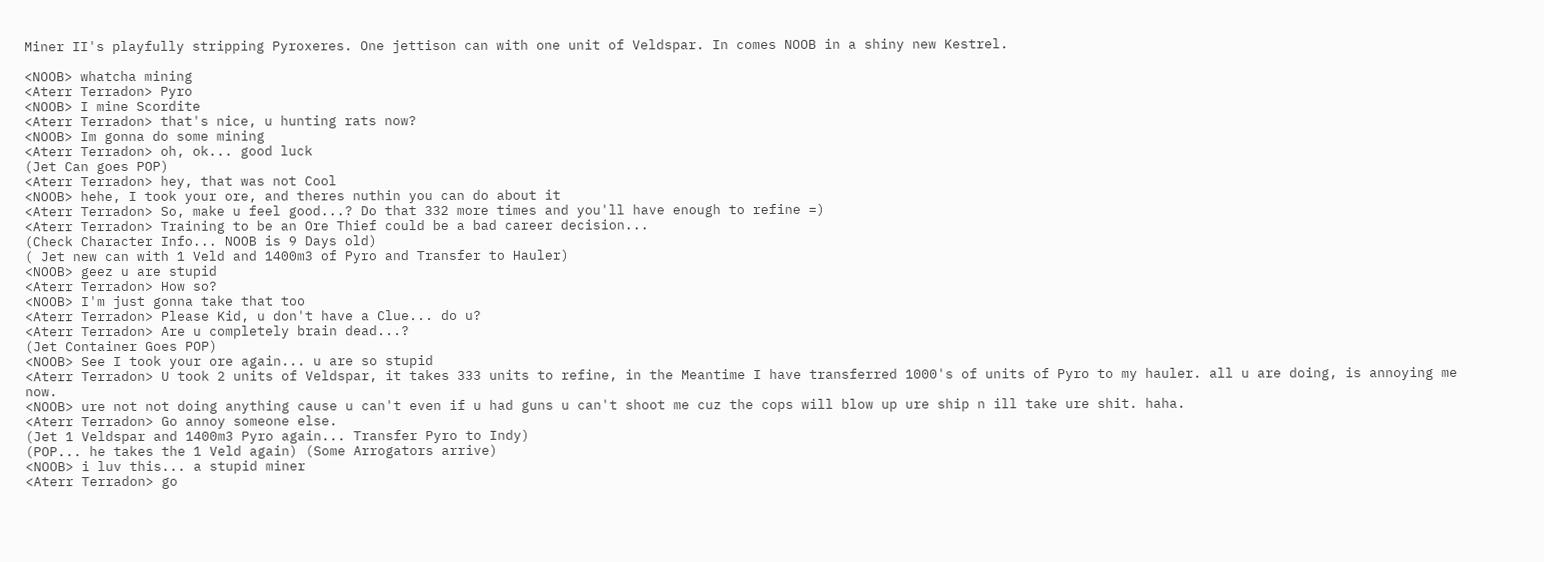Miner II's playfully stripping Pyroxeres. One jettison can with one unit of Veldspar. In comes NOOB in a shiny new Kestrel.

<NOOB> whatcha mining
<Aterr Terradon> Pyro
<NOOB> I mine Scordite
<Aterr Terradon> that's nice, u hunting rats now?
<NOOB> Im gonna do some mining
<Aterr Terradon> oh, ok... good luck
(Jet Can goes POP)
<Aterr Terradon> hey, that was not Cool
<NOOB> hehe, I took your ore, and theres nuthin you can do about it
<Aterr Terradon> So, make u feel good...? Do that 332 more times and you'll have enough to refine =)
<Aterr Terradon> Training to be an Ore Thief could be a bad career decision...
(Check Character Info... NOOB is 9 Days old)
( Jet new can with 1 Veld and 1400m3 of Pyro and Transfer to Hauler)
<NOOB> geez u are stupid
<Aterr Terradon> How so?
<NOOB> I'm just gonna take that too
<Aterr Terradon> Please Kid, u don't have a Clue... do u?
<Aterr Terradon> Are u completely brain dead...?
(Jet Container Goes POP)
<NOOB> See I took your ore again... u are so stupid
<Aterr Terradon> U took 2 units of Veldspar, it takes 333 units to refine, in the Meantime I have transferred 1000's of units of Pyro to my hauler. all u are doing, is annoying me now.
<NOOB> ure not not doing anything cause u can't even if u had guns u can't shoot me cuz the cops will blow up ure ship n ill take ure shit. haha.
<Aterr Terradon> Go annoy someone else.
(Jet 1 Veldspar and 1400m3 Pyro again... Transfer Pyro to Indy)
(POP... he takes the 1 Veld again) (Some Arrogators arrive)
<NOOB> i luv this... a stupid miner
<Aterr Terradon> go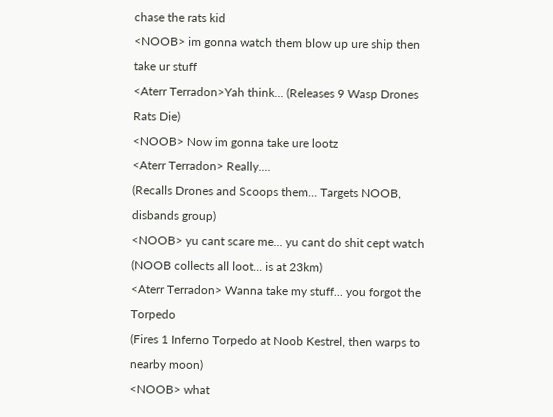chase the rats kid
<NOOB> im gonna watch them blow up ure ship then take ur stuff
<Aterr Terradon>Yah think... (Releases 9 Wasp Drones Rats Die)
<NOOB> Now im gonna take ure lootz
<Aterr Terradon> Really....
(Recalls Drones and Scoops them... Targets NOOB, disbands group)
<NOOB> yu cant scare me... yu cant do shit cept watch
(NOOB collects all loot... is at 23km)
<Aterr Terradon> Wanna take my stuff... you forgot the Torpedo
(Fires 1 Inferno Torpedo at Noob Kestrel, then warps to nearby moon)
<NOOB> what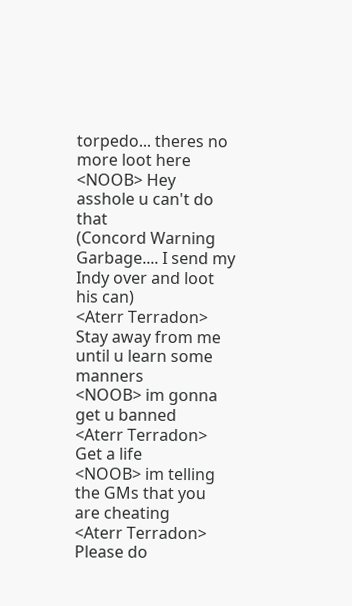torpedo... theres no more loot here
<NOOB> Hey asshole u can't do that
(Concord Warning Garbage.... I send my Indy over and loot his can)
<Aterr Terradon> Stay away from me until u learn some manners
<NOOB> im gonna get u banned
<Aterr Terradon> Get a life
<NOOB> im telling the GMs that you are cheating
<Aterr Terradon> Please do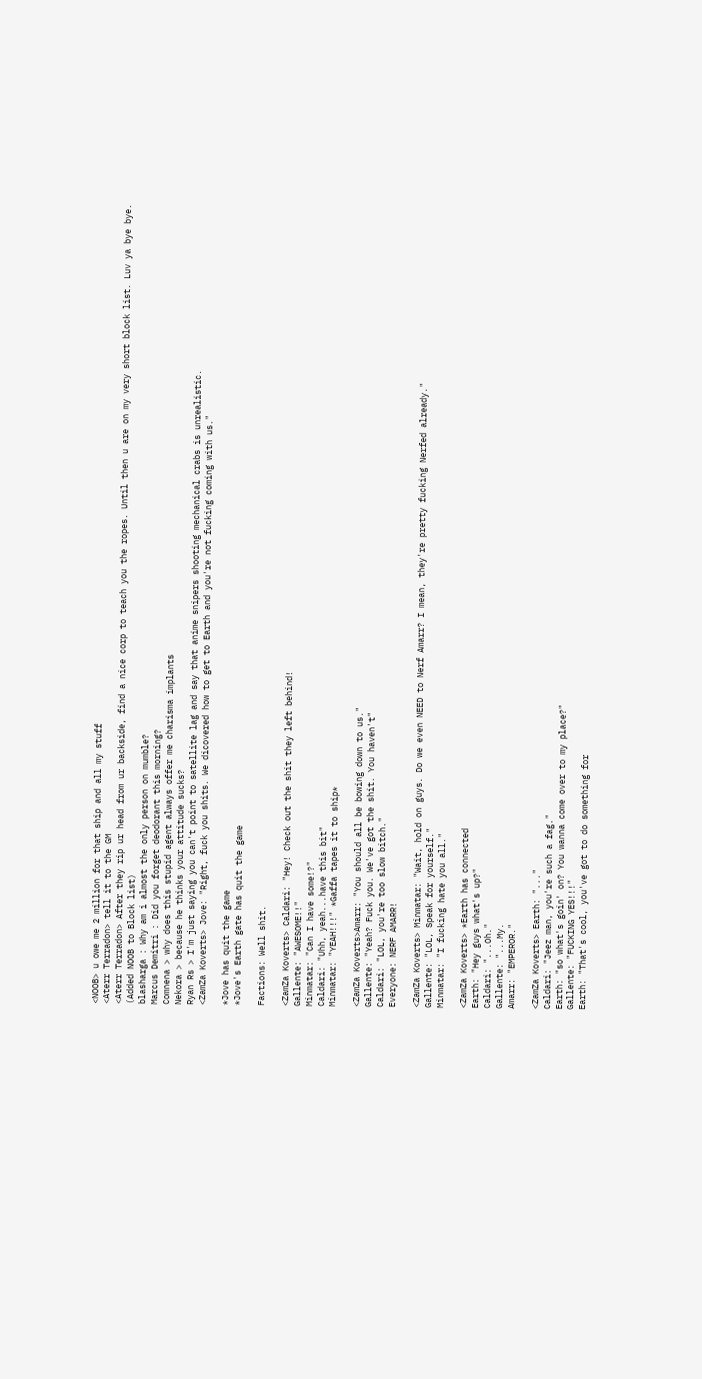<NOOB> u owe me 2 million for that ship and all my stuff
<Aterr Terradon> tell it to the GM
<Aterr Terradon> After they rip ur head from ur backside, find a nice corp to teach you the ropes. Until then u are on my very short block list. Luv ya bye bye.
(Added NOOB to Block list)
blasharga : Why am i almost the only person on mumble?
Marcus Demitri : Did you forget deodorant this morning?
Comnena > why does this stupid agent always offer me charisma implants
Nekora > because he thinks your attitude sucks?
Ryan Rs > I'm just saying you can't point to satellite lag and say that anime snipers shooting mechanical crabs is unrealistic.
<ZamZa Koverts> Jove: "Right, fuck you shits. We dicovered how to get to Earth and you're not fucking coming with us."

*Jove has quit the game
*Jove's Earth gate has quit the game

Factions: Well shit.

<ZamZa Koverts> Caldari: "Hey! Check out the shit they left behind!
Gallente: "AWESOME!!"
Minmatar: "Can I have some!?"
Caldari: "Uhh, yeah...have this bit"
Minmatar: "YEAH!!!" *Gaffa tapes it to ship*

<ZamZa Koverts>Amarr: "You should all be bowing down to us."
Gallente: "Yeah? Fuck you. We've got the shit. You haven't"
Caldari: "LOL, you're too slow bitch."
Everyone: NERF AMARR!

<ZamZa Koverts> Minmatar: "Wait, hold on guys. Do we even NEED to Nerf Amarr? I mean, they're pretty fucking Nerfed already."
Gallente: "LOL, Speak for yourself."
Minmatar: "I fucking hate you all."

<ZamZa Koverts> *Earth has connected
Earth: "Hey guys what's up?"
Caldari: "...Oh."
Gallente: "...My.
Amarr: "EMPEROR."

<ZamZa Koverts> Earth: "..."
Caldari: "Jeez man, you're such a fag."
Earth: "so what's goin' on? You wanna come over to my place?"
Gallente: "FUCKING YES!!!"
Earth: "That's cool, you've got to do something for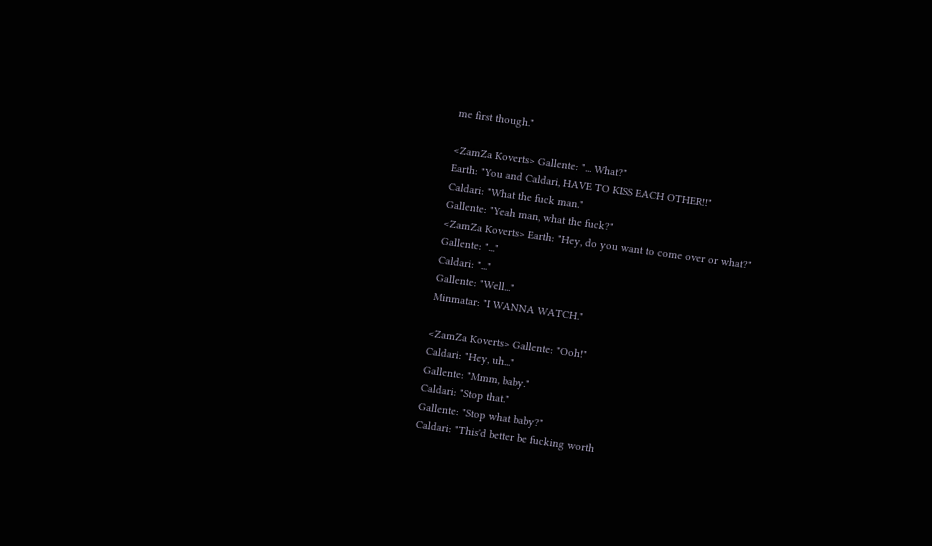me first though."

<ZamZa Koverts> Gallente: "... What?"
Earth: "You and Caldari, HAVE TO KISS EACH OTHER!!"
Caldari: "What the fuck man."
Gallente: "Yeah man, what the fuck?"
<ZamZa Koverts> Earth: "Hey, do you want to come over or what?"
Gallente: "..."
Caldari: "..."
Gallente: "Well..."
Minmatar: "I WANNA WATCH."

<ZamZa Koverts> Gallente: "Ooh!"
Caldari: "Hey, uh..."
Gallente: "Mmm, baby."
Caldari: "Stop that."
Gallente: "Stop what baby?"
Caldari: "This'd better be fucking worth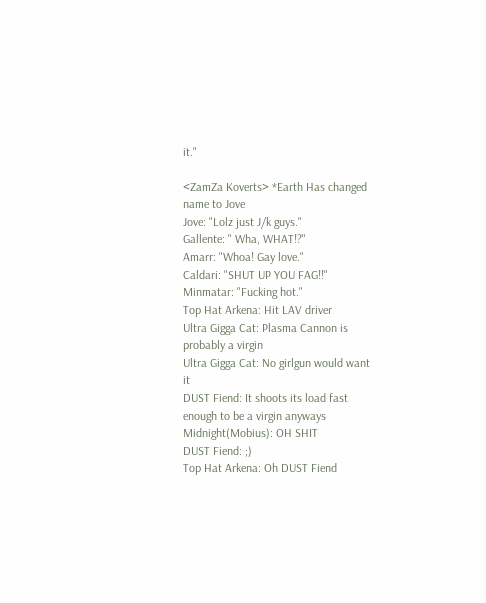it."

<ZamZa Koverts> *Earth Has changed name to Jove
Jove: "Lolz just J/k guys."
Gallente: " Wha, WHAT!?"
Amarr: "Whoa! Gay love."
Caldari: "SHUT UP YOU FAG!!"
Minmatar: "Fucking hot."
Top Hat Arkena: Hit LAV driver
Ultra Gigga Cat: Plasma Cannon is probably a virgin
Ultra Gigga Cat: No girlgun would want it
DUST Fiend: It shoots its load fast enough to be a virgin anyways
Midnight(Mobius): OH SHIT
DUST Fiend: ;)
Top Hat Arkena: Oh DUST Fiend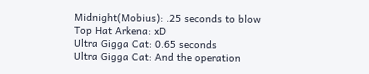Midnight(Mobius): .25 seconds to blow
Top Hat Arkena: xD
Ultra Gigga Cat: 0.65 seconds
Ultra Gigga Cat: And the operation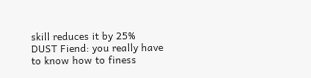skill reduces it by 25%
DUST Fiend: you really have to know how to finess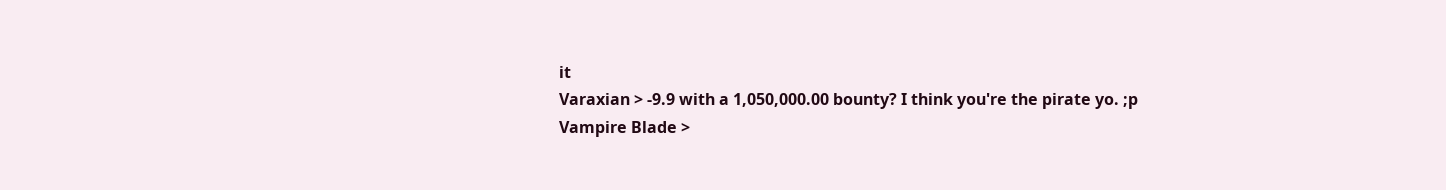it
Varaxian > -9.9 with a 1,050,000.00 bounty? I think you're the pirate yo. ;p
Vampire Blade >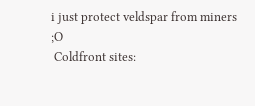i just protect veldspar from miners ;O
 Coldfront sites: